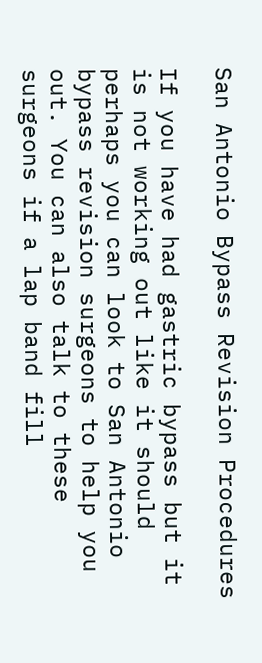San Antonio Bypass Revision Procedures

If you have had gastric bypass but it is not working out like it should perhaps you can look to San Antonio bypass revision surgeons to help you out. You can also talk to these surgeons if a lap band fill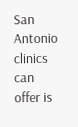San Antonio clinics can offer is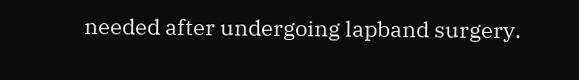needed after undergoing lapband surgery.